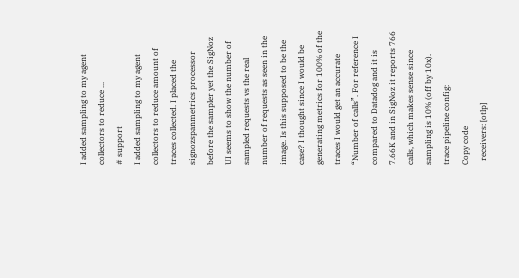I added sampling to my agent collectors to reduce ...
# support
I added sampling to my agent collectors to reduce amount of traces collected. I placed the signozspanmetrics processor before the sampler yet the SigNoz UI seems to show the number of sampled requests vs the real number of requests as seen in the image. Is this supposed to be the case? I thought since I would be generating metrics for 100% of the traces I would get an accurate “Number of calls”. For reference I compared to Datadog and it is 7.66K and in SigNoz it reports 766 calls, which makes sense since sampling is 10% (off by 10x).
trace pipeline config:
Copy code
  receivers: [otlp]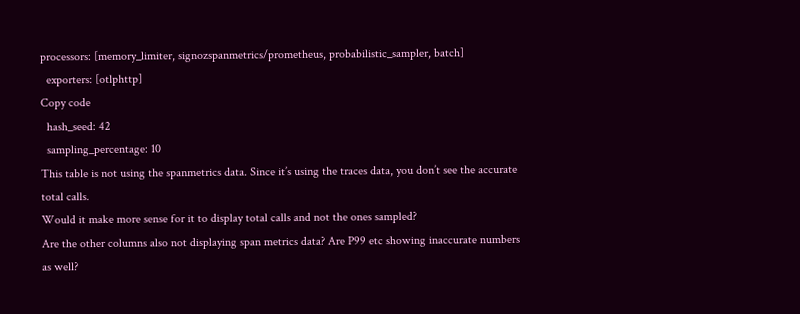processors: [memory_limiter, signozspanmetrics/prometheus, probabilistic_sampler, batch]
  exporters: [otlphttp]
Copy code
  hash_seed: 42
  sampling_percentage: 10
This table is not using the spanmetrics data. Since it’s using the traces data, you don’t see the accurate total calls.
Would it make more sense for it to display total calls and not the ones sampled?
Are the other columns also not displaying span metrics data? Are P99 etc showing inaccurate numbers as well?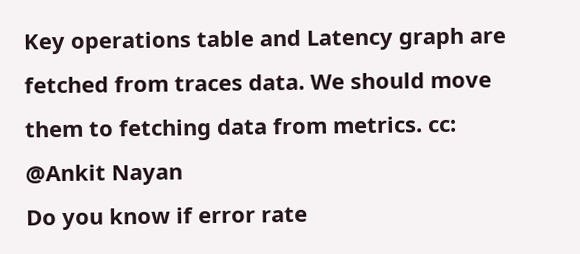Key operations table and Latency graph are fetched from traces data. We should move them to fetching data from metrics. cc: @Ankit Nayan
Do you know if error rate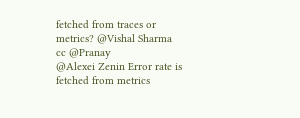fetched from traces or metrics? @Vishal Sharma
cc @Pranay
@Alexei Zenin Error rate is fetched from metrics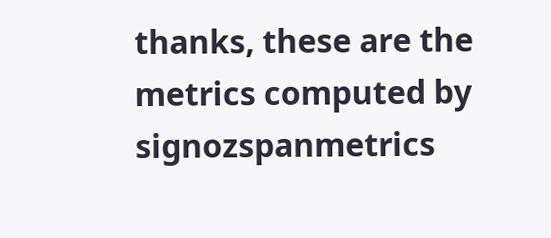thanks, these are the metrics computed by signozspanmetrics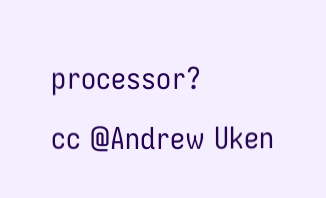processor?
cc @Andrew Uken